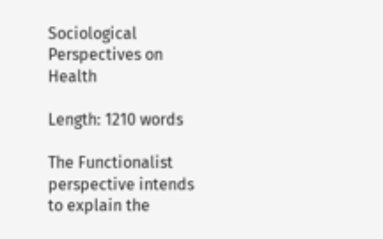Sociological Perspectives on Health

Length: 1210 words

The Functionalist perspective intends to explain the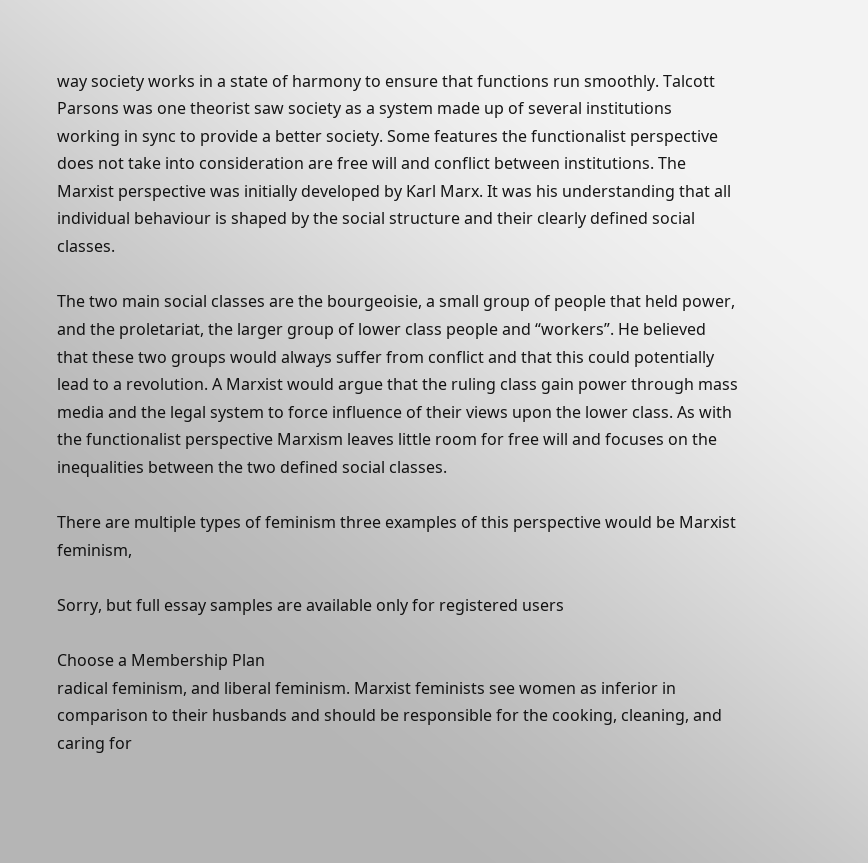way society works in a state of harmony to ensure that functions run smoothly. Talcott Parsons was one theorist saw society as a system made up of several institutions working in sync to provide a better society. Some features the functionalist perspective does not take into consideration are free will and conflict between institutions. The Marxist perspective was initially developed by Karl Marx. It was his understanding that all individual behaviour is shaped by the social structure and their clearly defined social classes.

The two main social classes are the bourgeoisie, a small group of people that held power, and the proletariat, the larger group of lower class people and “workers”. He believed that these two groups would always suffer from conflict and that this could potentially lead to a revolution. A Marxist would argue that the ruling class gain power through mass media and the legal system to force influence of their views upon the lower class. As with the functionalist perspective Marxism leaves little room for free will and focuses on the inequalities between the two defined social classes.

There are multiple types of feminism three examples of this perspective would be Marxist feminism,

Sorry, but full essay samples are available only for registered users

Choose a Membership Plan
radical feminism, and liberal feminism. Marxist feminists see women as inferior in comparison to their husbands and should be responsible for the cooking, cleaning, and caring for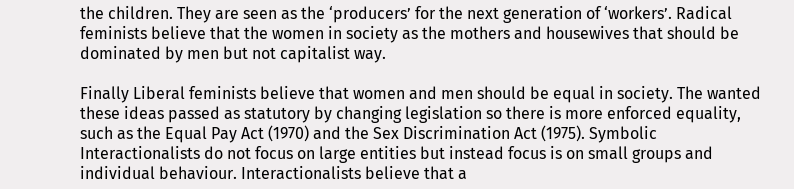the children. They are seen as the ‘producers’ for the next generation of ‘workers’. Radical feminists believe that the women in society as the mothers and housewives that should be dominated by men but not capitalist way.

Finally Liberal feminists believe that women and men should be equal in society. The wanted these ideas passed as statutory by changing legislation so there is more enforced equality, such as the Equal Pay Act (1970) and the Sex Discrimination Act (1975). Symbolic Interactionalists do not focus on large entities but instead focus is on small groups and individual behaviour. Interactionalists believe that a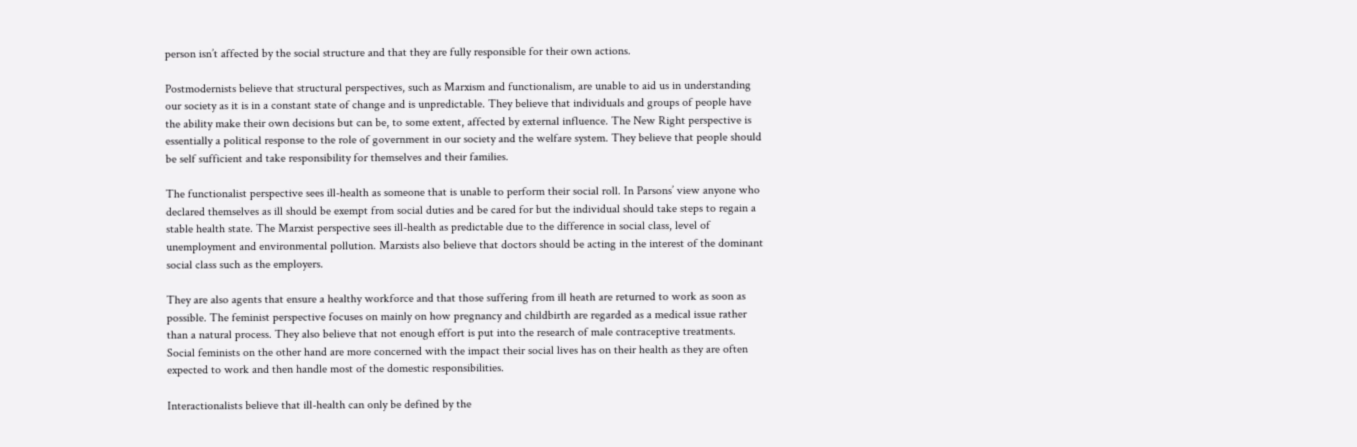person isn’t affected by the social structure and that they are fully responsible for their own actions.

Postmodernists believe that structural perspectives, such as Marxism and functionalism, are unable to aid us in understanding our society as it is in a constant state of change and is unpredictable. They believe that individuals and groups of people have the ability make their own decisions but can be, to some extent, affected by external influence. The New Right perspective is essentially a political response to the role of government in our society and the welfare system. They believe that people should be self sufficient and take responsibility for themselves and their families.

The functionalist perspective sees ill-health as someone that is unable to perform their social roll. In Parsons’ view anyone who declared themselves as ill should be exempt from social duties and be cared for but the individual should take steps to regain a stable health state. The Marxist perspective sees ill-health as predictable due to the difference in social class, level of unemployment and environmental pollution. Marxists also believe that doctors should be acting in the interest of the dominant social class such as the employers.

They are also agents that ensure a healthy workforce and that those suffering from ill heath are returned to work as soon as possible. The feminist perspective focuses on mainly on how pregnancy and childbirth are regarded as a medical issue rather than a natural process. They also believe that not enough effort is put into the research of male contraceptive treatments. Social feminists on the other hand are more concerned with the impact their social lives has on their health as they are often expected to work and then handle most of the domestic responsibilities.

Interactionalists believe that ill-health can only be defined by the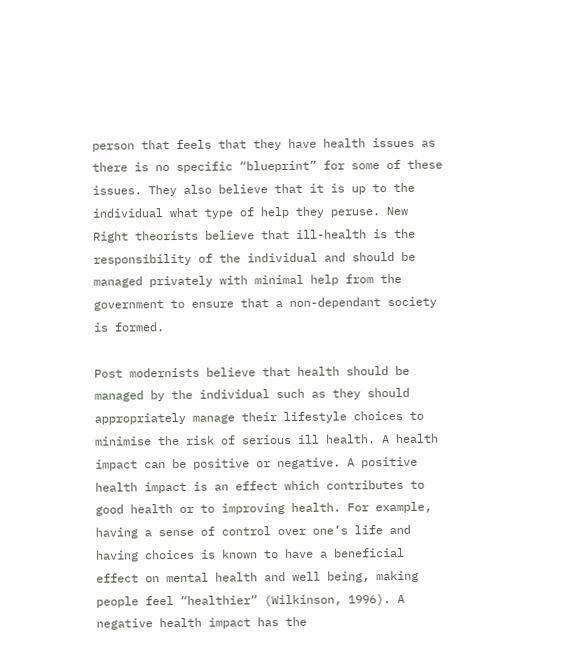person that feels that they have health issues as there is no specific “blueprint” for some of these issues. They also believe that it is up to the individual what type of help they peruse. New Right theorists believe that ill-health is the responsibility of the individual and should be managed privately with minimal help from the government to ensure that a non-dependant society is formed.

Post modernists believe that health should be managed by the individual such as they should appropriately manage their lifestyle choices to minimise the risk of serious ill health. A health impact can be positive or negative. A positive health impact is an effect which contributes to good health or to improving health. For example, having a sense of control over one’s life and having choices is known to have a beneficial effect on mental health and well being, making people feel “healthier” (Wilkinson, 1996). A negative health impact has the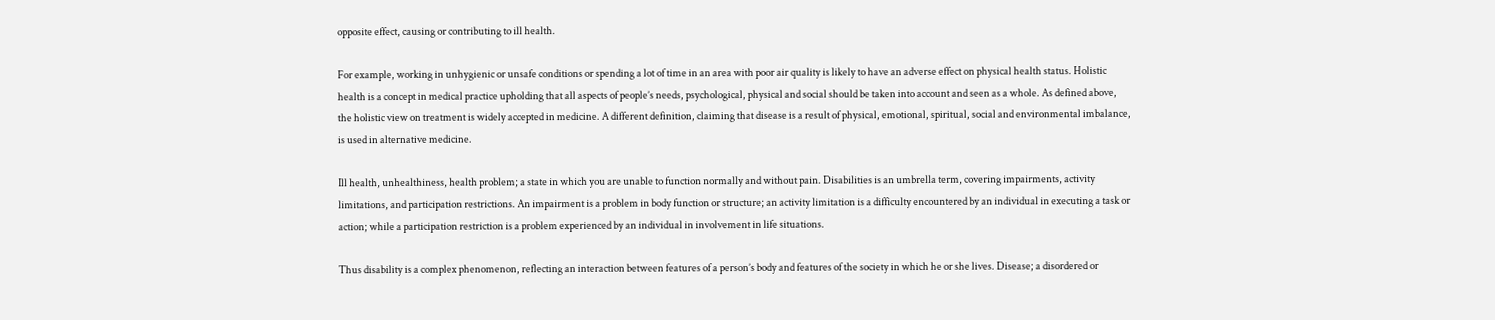opposite effect, causing or contributing to ill health.

For example, working in unhygienic or unsafe conditions or spending a lot of time in an area with poor air quality is likely to have an adverse effect on physical health status. Holistic health is a concept in medical practice upholding that all aspects of people’s needs, psychological, physical and social should be taken into account and seen as a whole. As defined above, the holistic view on treatment is widely accepted in medicine. A different definition, claiming that disease is a result of physical, emotional, spiritual, social and environmental imbalance, is used in alternative medicine.

Ill health, unhealthiness, health problem; a state in which you are unable to function normally and without pain. Disabilities is an umbrella term, covering impairments, activity limitations, and participation restrictions. An impairment is a problem in body function or structure; an activity limitation is a difficulty encountered by an individual in executing a task or action; while a participation restriction is a problem experienced by an individual in involvement in life situations.

Thus disability is a complex phenomenon, reflecting an interaction between features of a person’s body and features of the society in which he or she lives. Disease; a disordered or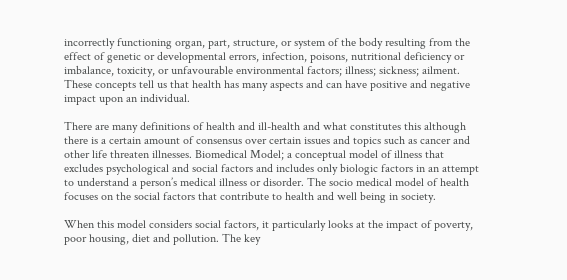incorrectly functioning organ, part, structure, or system of the body resulting from the effect of genetic or developmental errors, infection, poisons, nutritional deficiency or imbalance, toxicity, or unfavourable environmental factors; illness; sickness; ailment. These concepts tell us that health has many aspects and can have positive and negative impact upon an individual.

There are many definitions of health and ill-health and what constitutes this although there is a certain amount of consensus over certain issues and topics such as cancer and other life threaten illnesses. Biomedical Model; a conceptual model of illness that excludes psychological and social factors and includes only biologic factors in an attempt to understand a person’s medical illness or disorder. The socio medical model of health focuses on the social factors that contribute to health and well being in society.

When this model considers social factors, it particularly looks at the impact of poverty, poor housing, diet and pollution. The key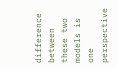difference between these two models is one perspective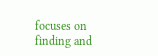focuses on finding and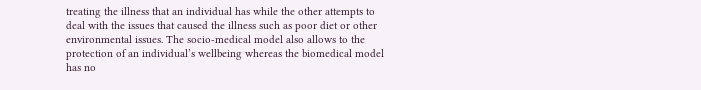treating the illness that an individual has while the other attempts to deal with the issues that caused the illness such as poor diet or other environmental issues. The socio-medical model also allows to the protection of an individual’s wellbeing whereas the biomedical model has no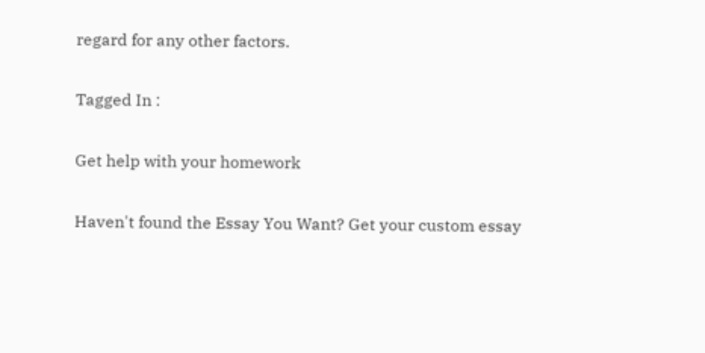regard for any other factors.

Tagged In :

Get help with your homework

Haven't found the Essay You Want? Get your custom essay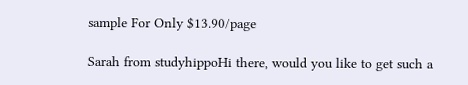sample For Only $13.90/page

Sarah from studyhippoHi there, would you like to get such a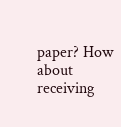paper? How about receiving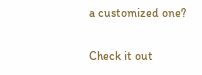a customized one?

Check it out